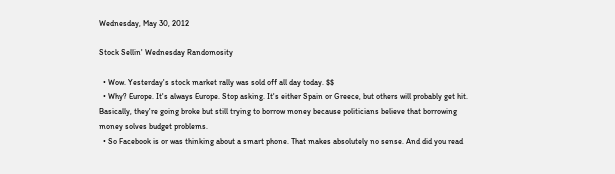Wednesday, May 30, 2012

Stock Sellin' Wednesday Randomosity

  • Wow. Yesterday's stock market rally was sold off all day today. $$
  • Why? Europe. It's always Europe. Stop asking. It's either Spain or Greece, but others will probably get hit. Basically, they're going broke but still trying to borrow money because politicians believe that borrowing money solves budget problems.
  • So Facebook is or was thinking about a smart phone. That makes absolutely no sense. And did you read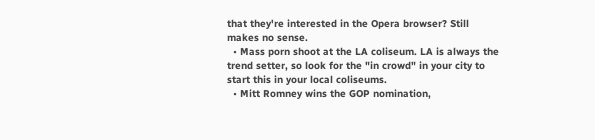that they're interested in the Opera browser? Still makes no sense.
  • Mass porn shoot at the LA coliseum. LA is always the trend setter, so look for the "in crowd" in your city to start this in your local coliseums.
  • Mitt Romney wins the GOP nomination,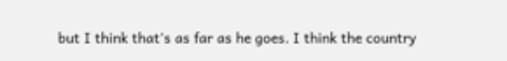but I think that's as far as he goes. I think the country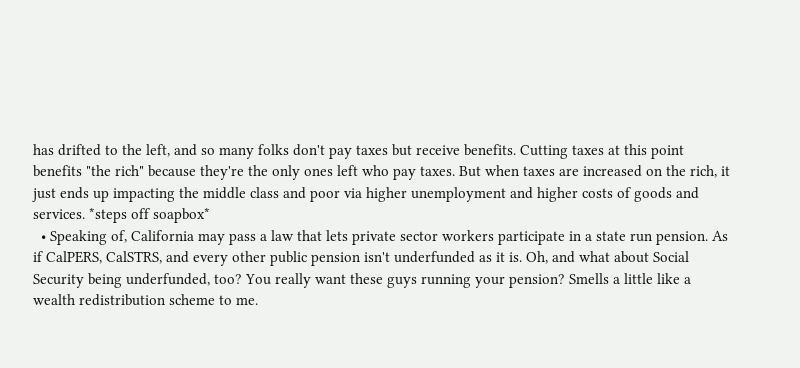has drifted to the left, and so many folks don't pay taxes but receive benefits. Cutting taxes at this point benefits "the rich" because they're the only ones left who pay taxes. But when taxes are increased on the rich, it just ends up impacting the middle class and poor via higher unemployment and higher costs of goods and services. *steps off soapbox*
  • Speaking of, California may pass a law that lets private sector workers participate in a state run pension. As if CalPERS, CalSTRS, and every other public pension isn't underfunded as it is. Oh, and what about Social Security being underfunded, too? You really want these guys running your pension? Smells a little like a wealth redistribution scheme to me.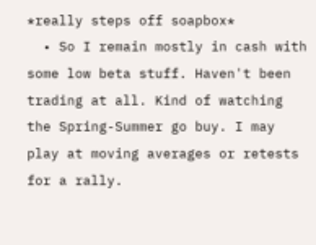*really steps off soapbox*
  • So I remain mostly in cash with some low beta stuff. Haven't been trading at all. Kind of watching the Spring-Summer go buy. I may play at moving averages or retests for a rally.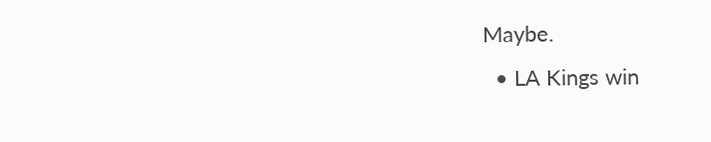Maybe.
  • LA Kings win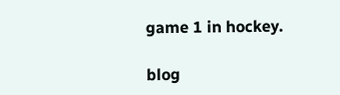game 1 in hockey.

blog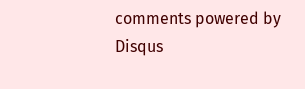comments powered by Disqus